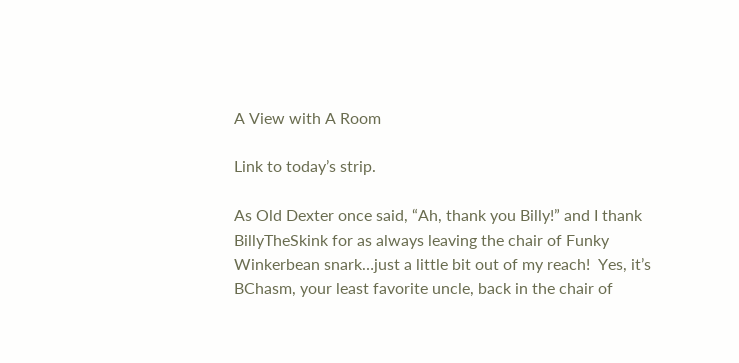A View with A Room

Link to today’s strip.

As Old Dexter once said, “Ah, thank you Billy!” and I thank BillyTheSkink for as always leaving the chair of Funky Winkerbean snark…just a little bit out of my reach!  Yes, it’s BChasm, your least favorite uncle, back in the chair of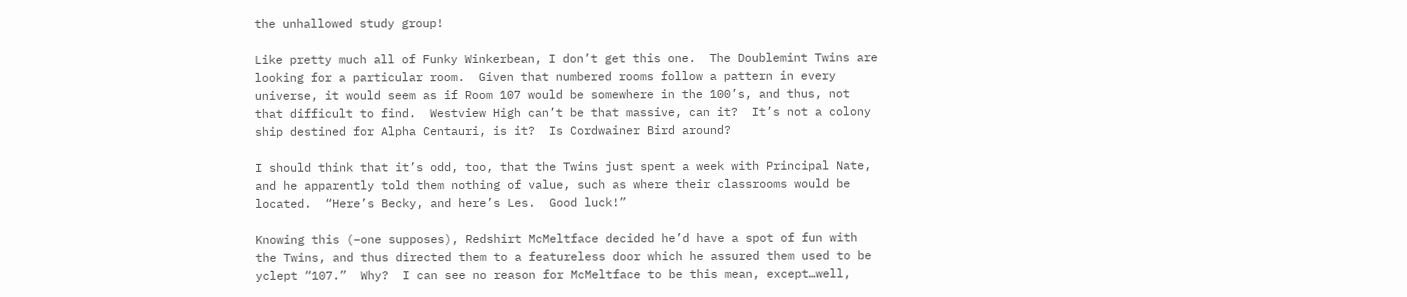the unhallowed study group!

Like pretty much all of Funky Winkerbean, I don’t get this one.  The Doublemint Twins are looking for a particular room.  Given that numbered rooms follow a pattern in every universe, it would seem as if Room 107 would be somewhere in the 100’s, and thus, not that difficult to find.  Westview High can’t be that massive, can it?  It’s not a colony ship destined for Alpha Centauri, is it?  Is Cordwainer Bird around?

I should think that it’s odd, too, that the Twins just spent a week with Principal Nate, and he apparently told them nothing of value, such as where their classrooms would be located.  “Here’s Becky, and here’s Les.  Good luck!”

Knowing this (–one supposes), Redshirt McMeltface decided he’d have a spot of fun with the Twins, and thus directed them to a featureless door which he assured them used to be yclept “107.”  Why?  I can see no reason for McMeltface to be this mean, except…well,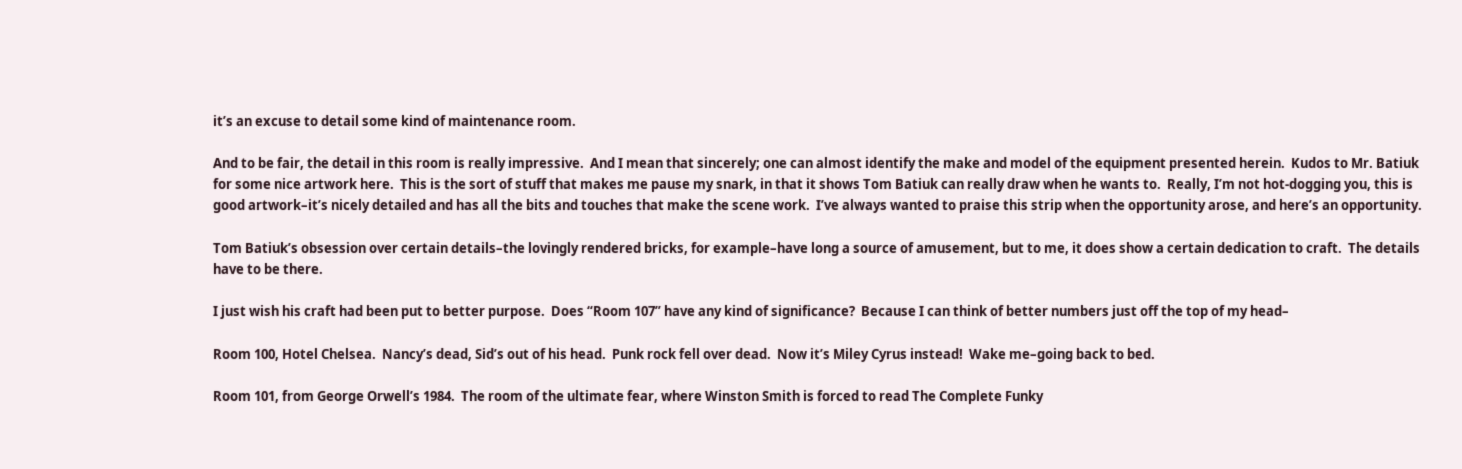it’s an excuse to detail some kind of maintenance room.

And to be fair, the detail in this room is really impressive.  And I mean that sincerely; one can almost identify the make and model of the equipment presented herein.  Kudos to Mr. Batiuk for some nice artwork here.  This is the sort of stuff that makes me pause my snark, in that it shows Tom Batiuk can really draw when he wants to.  Really, I’m not hot-dogging you, this is good artwork–it’s nicely detailed and has all the bits and touches that make the scene work.  I’ve always wanted to praise this strip when the opportunity arose, and here’s an opportunity.

Tom Batiuk’s obsession over certain details–the lovingly rendered bricks, for example–have long a source of amusement, but to me, it does show a certain dedication to craft.  The details have to be there.

I just wish his craft had been put to better purpose.  Does “Room 107” have any kind of significance?  Because I can think of better numbers just off the top of my head–

Room 100, Hotel Chelsea.  Nancy’s dead, Sid’s out of his head.  Punk rock fell over dead.  Now it’s Miley Cyrus instead!  Wake me–going back to bed.

Room 101, from George Orwell’s 1984.  The room of the ultimate fear, where Winston Smith is forced to read The Complete Funky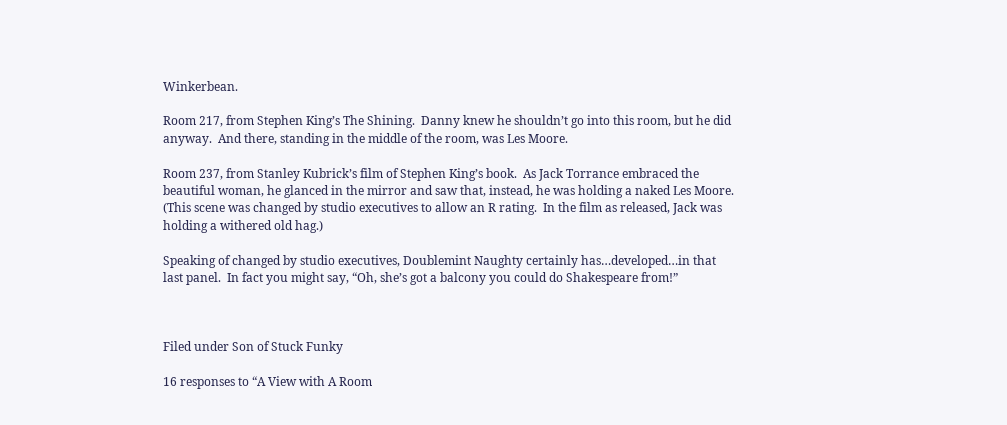Winkerbean.

Room 217, from Stephen King’s The Shining.  Danny knew he shouldn’t go into this room, but he did anyway.  And there, standing in the middle of the room, was Les Moore.

Room 237, from Stanley Kubrick’s film of Stephen King’s book.  As Jack Torrance embraced the beautiful woman, he glanced in the mirror and saw that, instead, he was holding a naked Les Moore.  (This scene was changed by studio executives to allow an R rating.  In the film as released, Jack was holding a withered old hag.)

Speaking of changed by studio executives, Doublemint Naughty certainly has…developed…in that last panel.  In fact you might say, “Oh, she’s got a balcony you could do Shakespeare from!”



Filed under Son of Stuck Funky

16 responses to “A View with A Room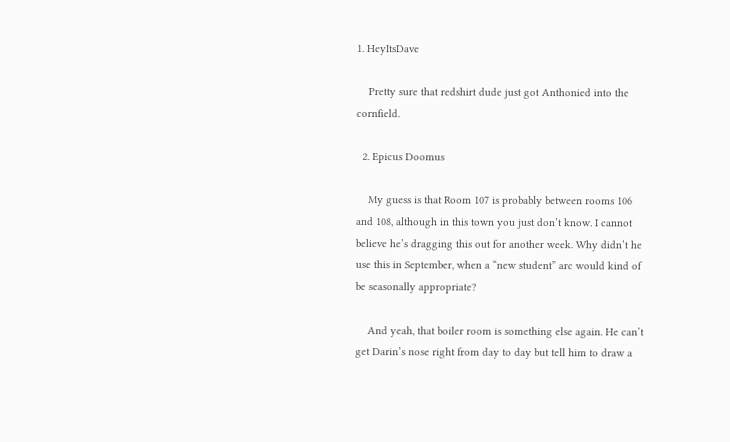1. HeyItsDave

    Pretty sure that redshirt dude just got Anthonied into the cornfield.

  2. Epicus Doomus

    My guess is that Room 107 is probably between rooms 106 and 108, although in this town you just don’t know. I cannot believe he’s dragging this out for another week. Why didn’t he use this in September, when a “new student” arc would kind of be seasonally appropriate?

    And yeah, that boiler room is something else again. He can’t get Darin’s nose right from day to day but tell him to draw a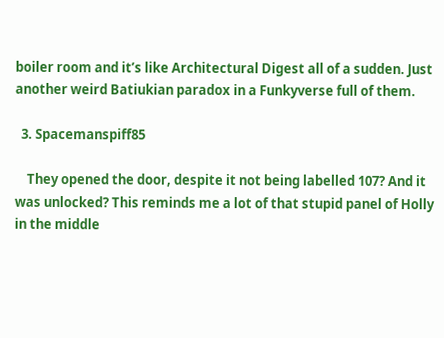boiler room and it’s like Architectural Digest all of a sudden. Just another weird Batiukian paradox in a Funkyverse full of them.

  3. Spacemanspiff85

    They opened the door, despite it not being labelled 107? And it was unlocked? This reminds me a lot of that stupid panel of Holly in the middle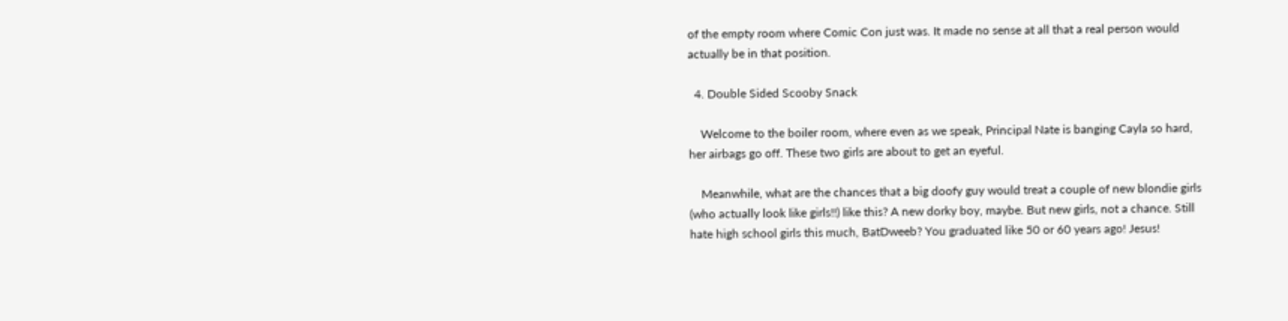of the empty room where Comic Con just was. It made no sense at all that a real person would actually be in that position.

  4. Double Sided Scooby Snack

    Welcome to the boiler room, where even as we speak, Principal Nate is banging Cayla so hard, her airbags go off. These two girls are about to get an eyeful.

    Meanwhile, what are the chances that a big doofy guy would treat a couple of new blondie girls (who actually look like girls!!) like this? A new dorky boy, maybe. But new girls, not a chance. Still hate high school girls this much, BatDweeb? You graduated like 50 or 60 years ago! Jesus!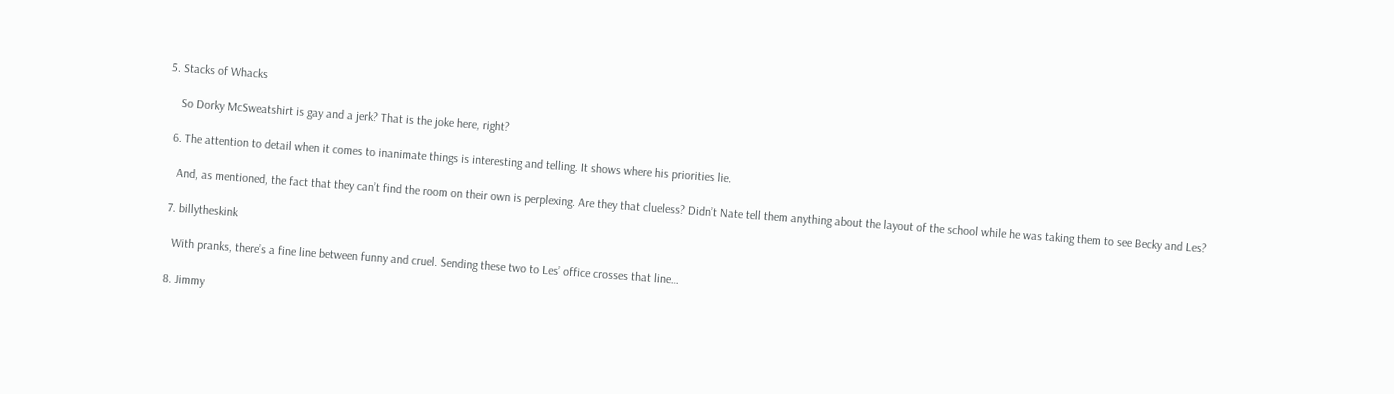5. Stacks of Whacks

    So Dorky McSweatshirt is gay and a jerk? That is the joke here, right?

  6. The attention to detail when it comes to inanimate things is interesting and telling. It shows where his priorities lie.

    And, as mentioned, the fact that they can’t find the room on their own is perplexing. Are they that clueless? Didn’t Nate tell them anything about the layout of the school while he was taking them to see Becky and Les?

  7. billytheskink

    With pranks, there’s a fine line between funny and cruel. Sending these two to Les’ office crosses that line…

  8. Jimmy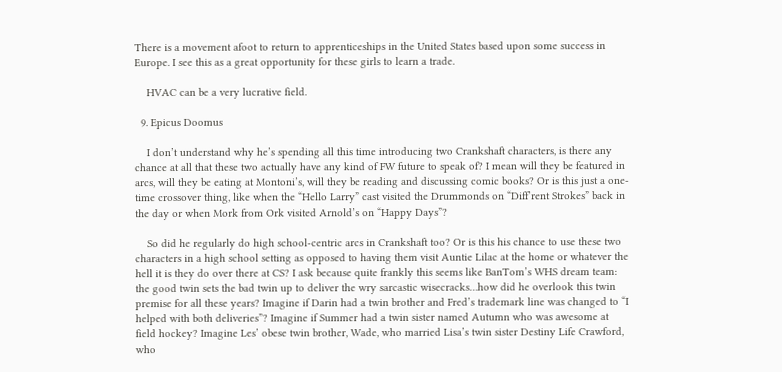There is a movement afoot to return to apprenticeships in the United States based upon some success in Europe. I see this as a great opportunity for these girls to learn a trade.

    HVAC can be a very lucrative field.

  9. Epicus Doomus

    I don’t understand why he’s spending all this time introducing two Crankshaft characters, is there any chance at all that these two actually have any kind of FW future to speak of? I mean will they be featured in arcs, will they be eating at Montoni’s, will they be reading and discussing comic books? Or is this just a one-time crossover thing, like when the “Hello Larry” cast visited the Drummonds on “Diff’rent Strokes” back in the day or when Mork from Ork visited Arnold’s on “Happy Days”?

    So did he regularly do high school-centric arcs in Crankshaft too? Or is this his chance to use these two characters in a high school setting as opposed to having them visit Auntie Lilac at the home or whatever the hell it is they do over there at CS? I ask because quite frankly this seems like BanTom’s WHS dream team: the good twin sets the bad twin up to deliver the wry sarcastic wisecracks…how did he overlook this twin premise for all these years? Imagine if Darin had a twin brother and Fred’s trademark line was changed to “I helped with both deliveries”? Imagine if Summer had a twin sister named Autumn who was awesome at field hockey? Imagine Les’ obese twin brother, Wade, who married Lisa’s twin sister Destiny Life Crawford, who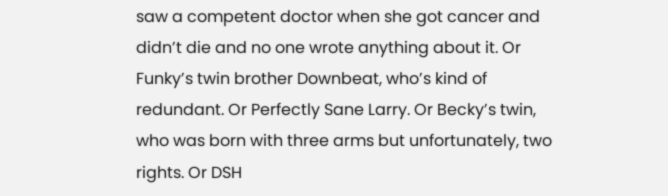saw a competent doctor when she got cancer and didn’t die and no one wrote anything about it. Or Funky’s twin brother Downbeat, who’s kind of redundant. Or Perfectly Sane Larry. Or Becky’s twin, who was born with three arms but unfortunately, two rights. Or DSH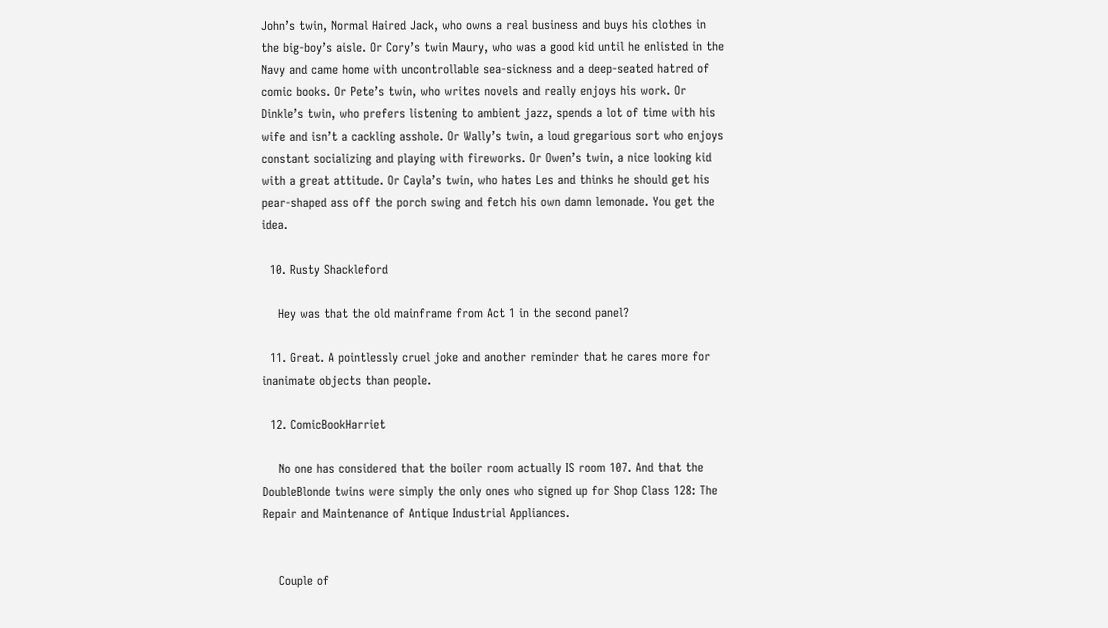John’s twin, Normal Haired Jack, who owns a real business and buys his clothes in the big-boy’s aisle. Or Cory’s twin Maury, who was a good kid until he enlisted in the Navy and came home with uncontrollable sea-sickness and a deep-seated hatred of comic books. Or Pete’s twin, who writes novels and really enjoys his work. Or Dinkle’s twin, who prefers listening to ambient jazz, spends a lot of time with his wife and isn’t a cackling asshole. Or Wally’s twin, a loud gregarious sort who enjoys constant socializing and playing with fireworks. Or Owen’s twin, a nice looking kid with a great attitude. Or Cayla’s twin, who hates Les and thinks he should get his pear-shaped ass off the porch swing and fetch his own damn lemonade. You get the idea.

  10. Rusty Shackleford

    Hey was that the old mainframe from Act 1 in the second panel?

  11. Great. A pointlessly cruel joke and another reminder that he cares more for inanimate objects than people.

  12. ComicBookHarriet

    No one has considered that the boiler room actually IS room 107. And that the DoubleBlonde twins were simply the only ones who signed up for Shop Class 128: The Repair and Maintenance of Antique Industrial Appliances.


    Couple of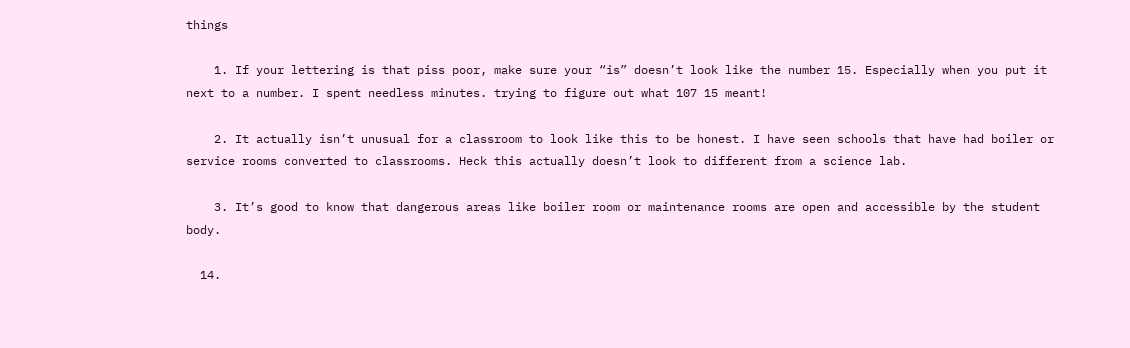things

    1. If your lettering is that piss poor, make sure your “is” doesn’t look like the number 15. Especially when you put it next to a number. I spent needless minutes. trying to figure out what 107 15 meant!

    2. It actually isn’t unusual for a classroom to look like this to be honest. I have seen schools that have had boiler or service rooms converted to classrooms. Heck this actually doesn’t look to different from a science lab.

    3. It’s good to know that dangerous areas like boiler room or maintenance rooms are open and accessible by the student body.

  14.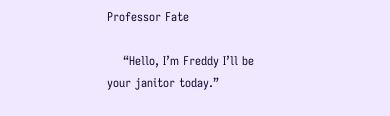Professor Fate

    “Hello, I’m Freddy I’ll be your janitor today.”